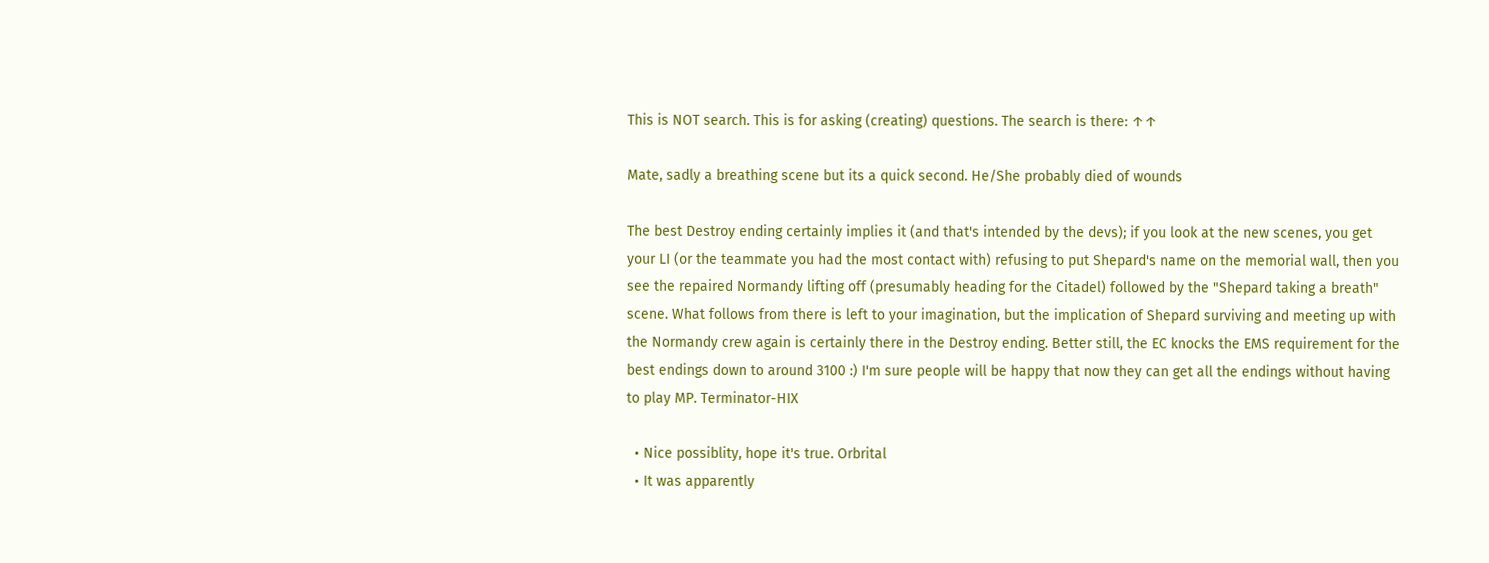This is NOT search. This is for asking (creating) questions. The search is there: ↑↑

Mate, sadly a breathing scene but its a quick second. He/She probably died of wounds

The best Destroy ending certainly implies it (and that's intended by the devs); if you look at the new scenes, you get your LI (or the teammate you had the most contact with) refusing to put Shepard's name on the memorial wall, then you see the repaired Normandy lifting off (presumably heading for the Citadel) followed by the "Shepard taking a breath" scene. What follows from there is left to your imagination, but the implication of Shepard surviving and meeting up with the Normandy crew again is certainly there in the Destroy ending. Better still, the EC knocks the EMS requirement for the best endings down to around 3100 :) I'm sure people will be happy that now they can get all the endings without having to play MP. Terminator-HIX

  • Nice possiblity, hope it's true. Orbrital
  • It was apparently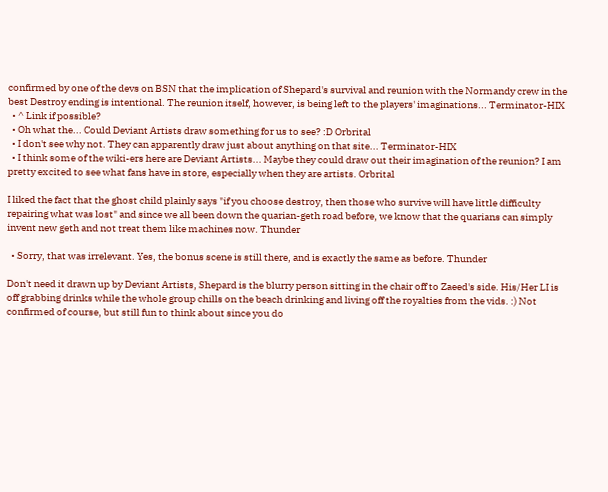confirmed by one of the devs on BSN that the implication of Shepard's survival and reunion with the Normandy crew in the best Destroy ending is intentional. The reunion itself, however, is being left to the players' imaginations... Terminator-HIX
  • ^ Link if possible?
  • Oh what the... Could Deviant Artists draw something for us to see? :D Orbrital
  • I don't see why not. They can apparently draw just about anything on that site... Terminator-HIX
  • I think some of the wiki-ers here are Deviant Artists... Maybe they could draw out their imagination of the reunion? I am pretty excited to see what fans have in store, especially when they are artists. Orbrital

I liked the fact that the ghost child plainly says "if you choose destroy, then those who survive will have little difficulty repairing what was lost" and since we all been down the quarian-geth road before, we know that the quarians can simply invent new geth and not treat them like machines now. Thunder

  • Sorry, that was irrelevant. Yes, the bonus scene is still there, and is exactly the same as before. Thunder

Don't need it drawn up by Deviant Artists, Shepard is the blurry person sitting in the chair off to Zaeed's side. His/Her LI is off grabbing drinks while the whole group chills on the beach drinking and living off the royalties from the vids. :) Not confirmed of course, but still fun to think about since you do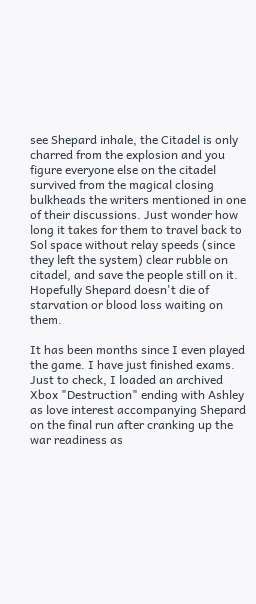see Shepard inhale, the Citadel is only charred from the explosion and you figure everyone else on the citadel survived from the magical closing bulkheads the writers mentioned in one of their discussions. Just wonder how long it takes for them to travel back to Sol space without relay speeds (since they left the system) clear rubble on citadel, and save the people still on it. Hopefully Shepard doesn't die of starvation or blood loss waiting on them.

It has been months since I even played the game. I have just finished exams. Just to check, I loaded an archived Xbox "Destruction" ending with Ashley as love interest accompanying Shepard on the final run after cranking up the war readiness as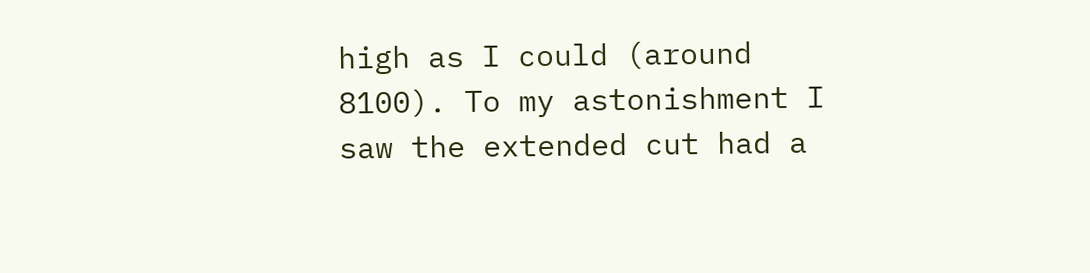high as I could (around 8100). To my astonishment I saw the extended cut had a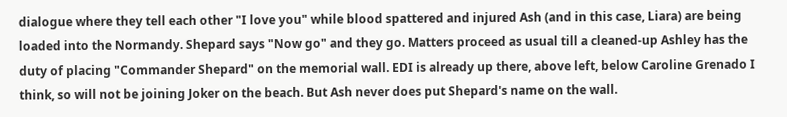dialogue where they tell each other "I love you" while blood spattered and injured Ash (and in this case, Liara) are being loaded into the Normandy. Shepard says "Now go" and they go. Matters proceed as usual till a cleaned-up Ashley has the duty of placing "Commander Shepard" on the memorial wall. EDI is already up there, above left, below Caroline Grenado I think, so will not be joining Joker on the beach. But Ash never does put Shepard's name on the wall.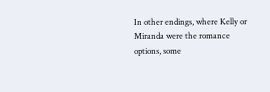In other endings, where Kelly or Miranda were the romance options, some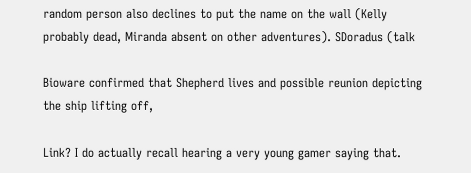random person also declines to put the name on the wall (Kelly probably dead, Miranda absent on other adventures). SDoradus (talk

Bioware confirmed that Shepherd lives and possible reunion depicting the ship lifting off,

Link? I do actually recall hearing a very young gamer saying that.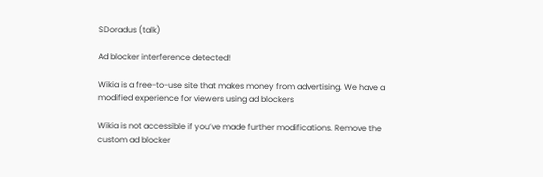SDoradus (talk)

Ad blocker interference detected!

Wikia is a free-to-use site that makes money from advertising. We have a modified experience for viewers using ad blockers

Wikia is not accessible if you’ve made further modifications. Remove the custom ad blocker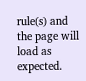rule(s) and the page will load as expected.